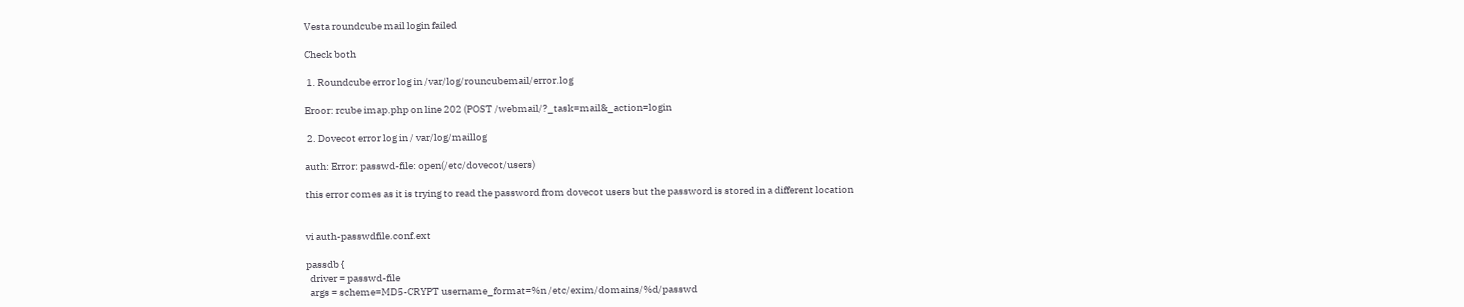Vesta roundcube mail login failed

Check both

 1. Roundcube error log in /var/log/rouncubemail/error.log

Eroor: rcube imap.php on line 202 (POST /webmail/?_task=mail&_action=login

 2. Dovecot error log in / var/log/maillog

auth: Error: passwd-file: open(/etc/dovecot/users)

this error comes as it is trying to read the password from dovecot users but the password is stored in a different location


vi auth-passwdfile.conf.ext

passdb {
  driver = passwd-file
  args = scheme=MD5-CRYPT username_format=%n /etc/exim/domains/%d/passwd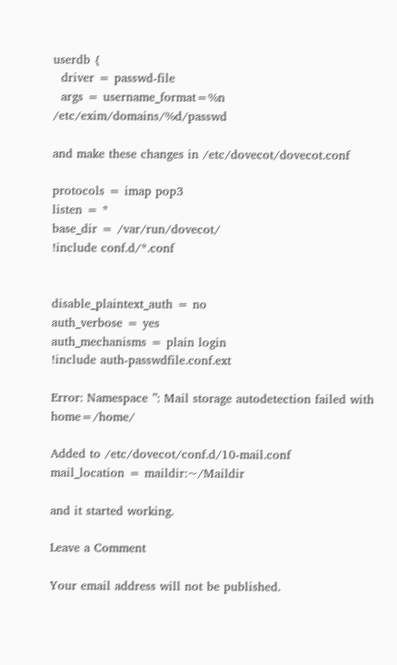userdb {
  driver = passwd-file
  args = username_format=%n /etc/exim/domains/%d/passwd

and make these changes in /etc/dovecot/dovecot.conf

protocols = imap pop3
listen = *
base_dir = /var/run/dovecot/
!include conf.d/*.conf


disable_plaintext_auth = no
auth_verbose = yes
auth_mechanisms = plain login
!include auth-passwdfile.conf.ext

Error: Namespace ”: Mail storage autodetection failed with home=/home/

Added to /etc/dovecot/conf.d/10-mail.conf
mail_location = maildir:~/Maildir

and it started working.

Leave a Comment

Your email address will not be published.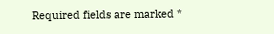Required fields are marked *